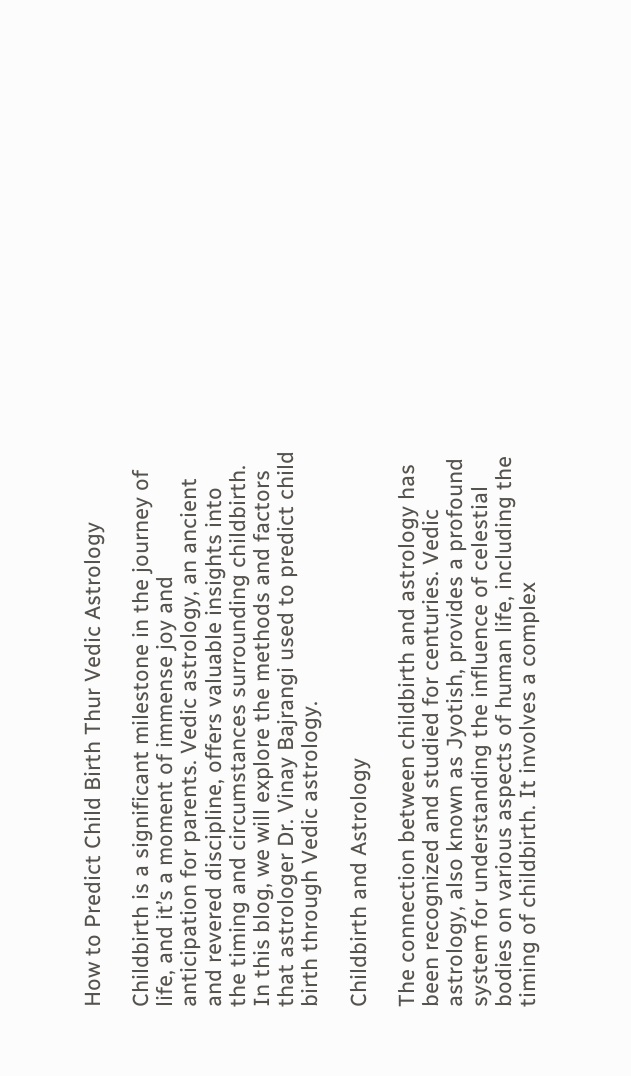How to Predict Child Birth Thur Vedic Astrology

Childbirth is a significant milestone in the journey of life, and it’s a moment of immense joy and anticipation for parents. Vedic astrology, an ancient and revered discipline, offers valuable insights into the timing and circumstances surrounding childbirth. In this blog, we will explore the methods and factors that astrologer Dr. Vinay Bajrangi used to predict child birth through Vedic astrology.

Childbirth and Astrology

The connection between childbirth and astrology has been recognized and studied for centuries. Vedic astrology, also known as Jyotish, provides a profound system for understanding the influence of celestial bodies on various aspects of human life, including the timing of childbirth. It involves a complex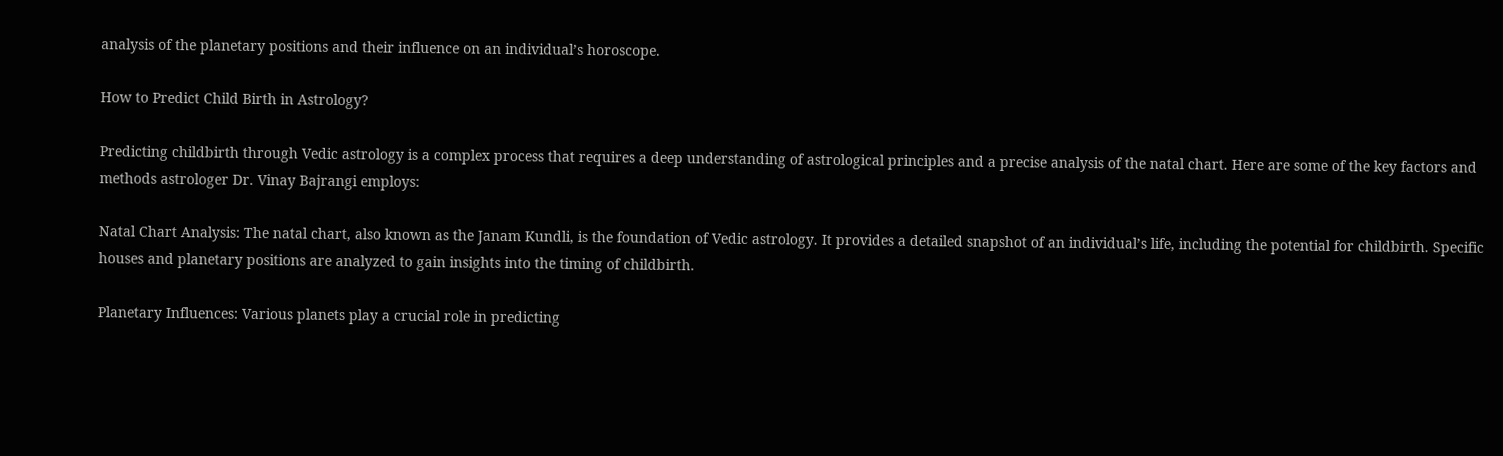analysis of the planetary positions and their influence on an individual’s horoscope.

How to Predict Child Birth in Astrology?

Predicting childbirth through Vedic astrology is a complex process that requires a deep understanding of astrological principles and a precise analysis of the natal chart. Here are some of the key factors and methods astrologer Dr. Vinay Bajrangi employs:

Natal Chart Analysis: The natal chart, also known as the Janam Kundli, is the foundation of Vedic astrology. It provides a detailed snapshot of an individual’s life, including the potential for childbirth. Specific houses and planetary positions are analyzed to gain insights into the timing of childbirth.

Planetary Influences: Various planets play a crucial role in predicting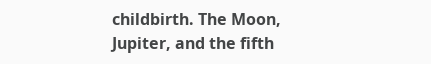childbirth. The Moon, Jupiter, and the fifth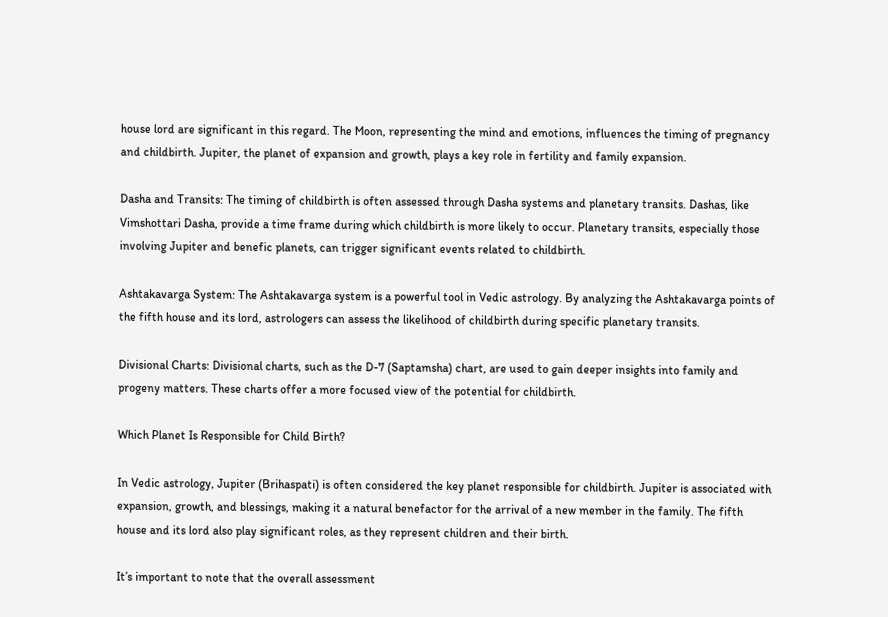house lord are significant in this regard. The Moon, representing the mind and emotions, influences the timing of pregnancy and childbirth. Jupiter, the planet of expansion and growth, plays a key role in fertility and family expansion.

Dasha and Transits: The timing of childbirth is often assessed through Dasha systems and planetary transits. Dashas, like Vimshottari Dasha, provide a time frame during which childbirth is more likely to occur. Planetary transits, especially those involving Jupiter and benefic planets, can trigger significant events related to childbirth.

Ashtakavarga System: The Ashtakavarga system is a powerful tool in Vedic astrology. By analyzing the Ashtakavarga points of the fifth house and its lord, astrologers can assess the likelihood of childbirth during specific planetary transits.

Divisional Charts: Divisional charts, such as the D-7 (Saptamsha) chart, are used to gain deeper insights into family and progeny matters. These charts offer a more focused view of the potential for childbirth.

Which Planet Is Responsible for Child Birth?

In Vedic astrology, Jupiter (Brihaspati) is often considered the key planet responsible for childbirth. Jupiter is associated with expansion, growth, and blessings, making it a natural benefactor for the arrival of a new member in the family. The fifth house and its lord also play significant roles, as they represent children and their birth.

It’s important to note that the overall assessment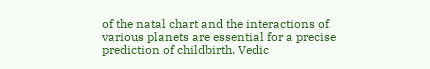of the natal chart and the interactions of various planets are essential for a precise prediction of childbirth. Vedic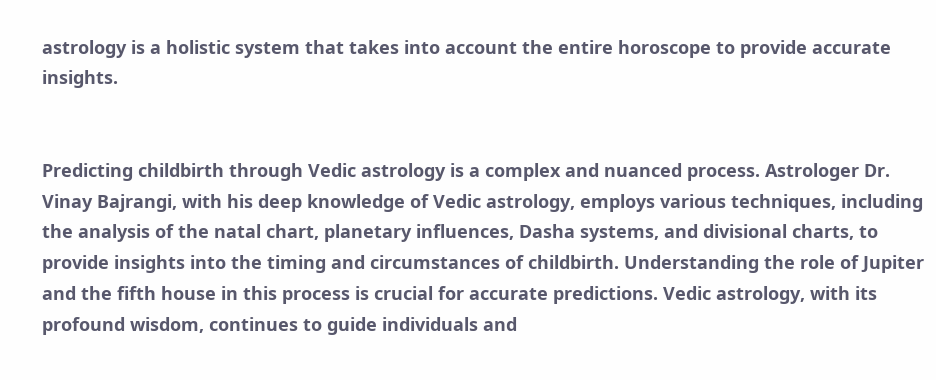astrology is a holistic system that takes into account the entire horoscope to provide accurate insights.


Predicting childbirth through Vedic astrology is a complex and nuanced process. Astrologer Dr. Vinay Bajrangi, with his deep knowledge of Vedic astrology, employs various techniques, including the analysis of the natal chart, planetary influences, Dasha systems, and divisional charts, to provide insights into the timing and circumstances of childbirth. Understanding the role of Jupiter and the fifth house in this process is crucial for accurate predictions. Vedic astrology, with its profound wisdom, continues to guide individuals and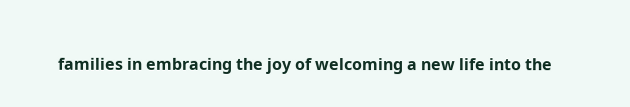families in embracing the joy of welcoming a new life into the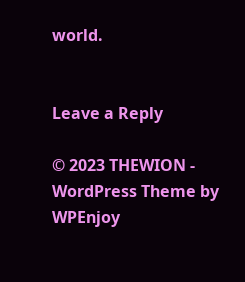world.


Leave a Reply

© 2023 THEWION - WordPress Theme by WPEnjoy